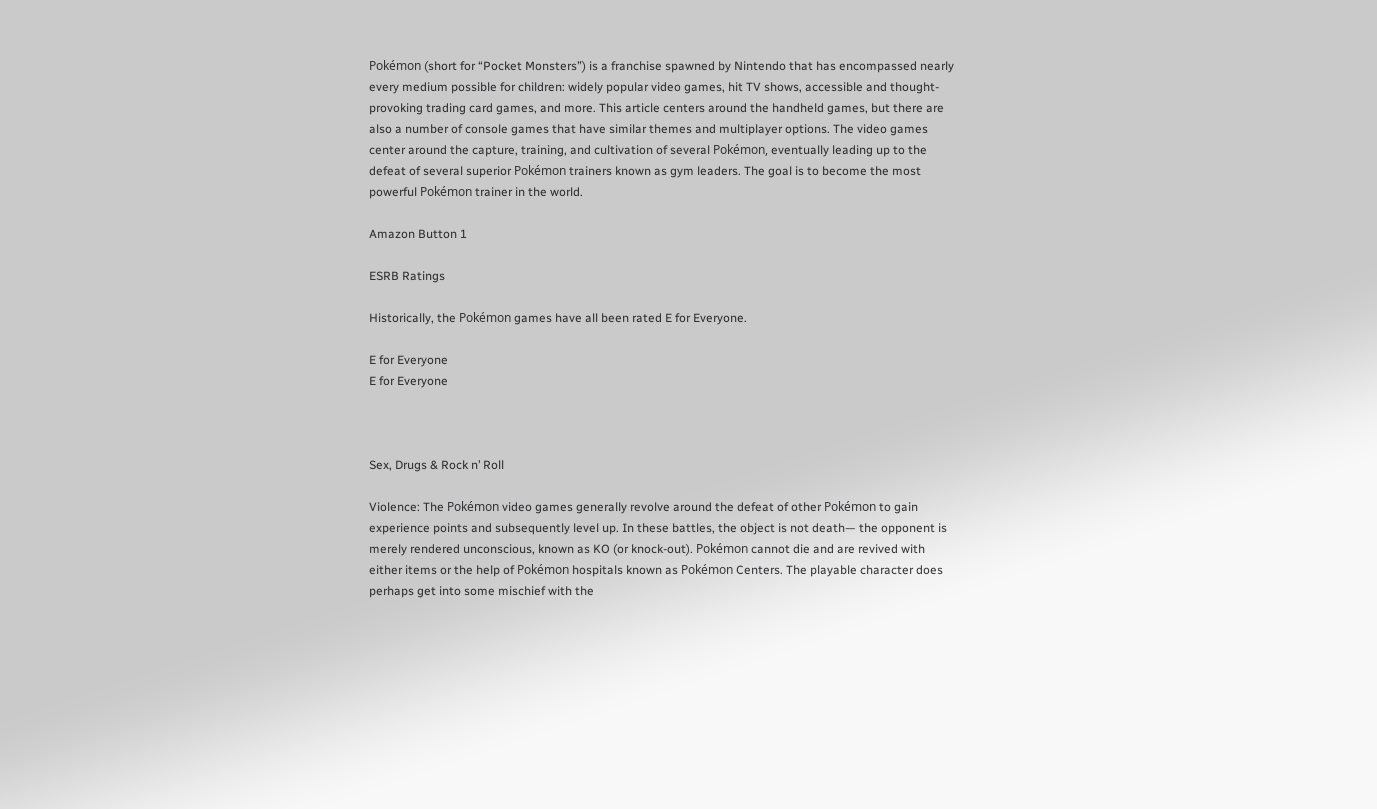Pokémon (short for “Pocket Monsters”) is a franchise spawned by Nintendo that has encompassed nearly every medium possible for children: widely popular video games, hit TV shows, accessible and thought-provoking trading card games, and more. This article centers around the handheld games, but there are also a number of console games that have similar themes and multiplayer options. The video games center around the capture, training, and cultivation of several Pokémon, eventually leading up to the defeat of several superior Pokémon trainers known as gym leaders. The goal is to become the most powerful Pokémon trainer in the world.

Amazon Button 1

ESRB Ratings

Historically, the Pokémon games have all been rated E for Everyone.

E for Everyone
E for Everyone



Sex, Drugs & Rock n’ Roll

Violence: The Pokémon video games generally revolve around the defeat of other Pokémon to gain experience points and subsequently level up. In these battles, the object is not death— the opponent is merely rendered unconscious, known as KO (or knock-out). Pokémon cannot die and are revived with either items or the help of Pokémon hospitals known as Pokémon Centers. The playable character does perhaps get into some mischief with the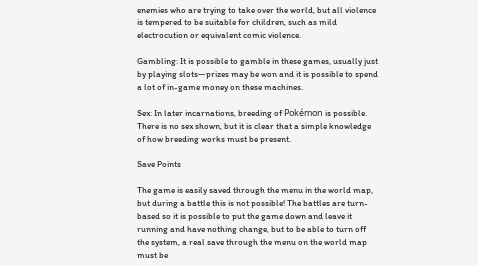enemies who are trying to take over the world, but all violence is tempered to be suitable for children, such as mild electrocution or equivalent comic violence.

Gambling: It is possible to gamble in these games, usually just by playing slots—prizes may be won and it is possible to spend a lot of in-game money on these machines.

Sex: In later incarnations, breeding of Pokémon is possible. There is no sex shown, but it is clear that a simple knowledge of how breeding works must be present.

Save Points

The game is easily saved through the menu in the world map, but during a battle this is not possible! The battles are turn-based so it is possible to put the game down and leave it running and have nothing change, but to be able to turn off the system, a real save through the menu on the world map must be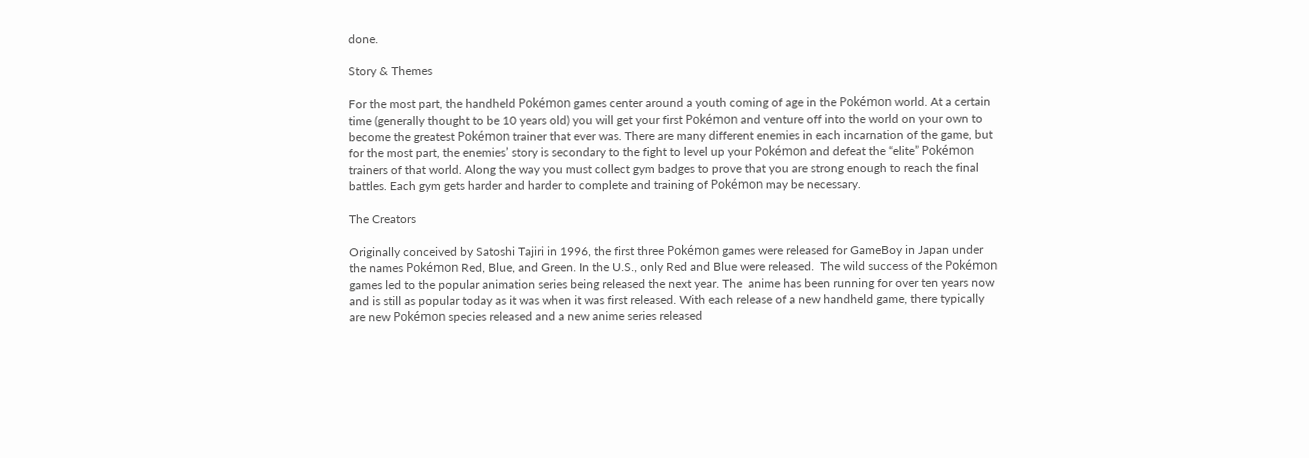done.

Story & Themes

For the most part, the handheld Pokémon games center around a youth coming of age in the Pokémon world. At a certain time (generally thought to be 10 years old) you will get your first Pokémon and venture off into the world on your own to become the greatest Pokémon trainer that ever was. There are many different enemies in each incarnation of the game, but for the most part, the enemies’ story is secondary to the fight to level up your Pokémon and defeat the “elite” Pokémon trainers of that world. Along the way you must collect gym badges to prove that you are strong enough to reach the final battles. Each gym gets harder and harder to complete and training of Pokémon may be necessary.

The Creators

Originally conceived by Satoshi Tajiri in 1996, the first three Pokémon games were released for GameBoy in Japan under the names Pokémon Red, Blue, and Green. In the U.S., only Red and Blue were released.  The wild success of the Pokémon games led to the popular animation series being released the next year. The  anime has been running for over ten years now and is still as popular today as it was when it was first released. With each release of a new handheld game, there typically are new Pokémon species released and a new anime series released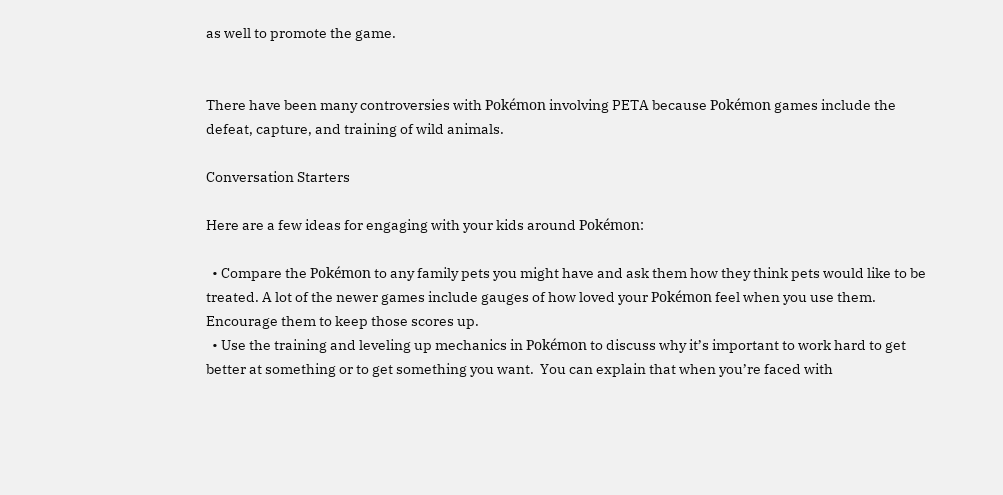as well to promote the game.


There have been many controversies with Pokémon involving PETA because Pokémon games include the defeat, capture, and training of wild animals.

Conversation Starters

Here are a few ideas for engaging with your kids around Pokémon:

  • Compare the Pokémon to any family pets you might have and ask them how they think pets would like to be treated. A lot of the newer games include gauges of how loved your Pokémon feel when you use them. Encourage them to keep those scores up.
  • Use the training and leveling up mechanics in Pokémon to discuss why it’s important to work hard to get better at something or to get something you want.  You can explain that when you’re faced with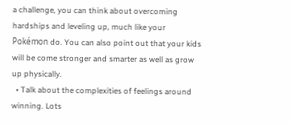a challenge, you can think about overcoming hardships and leveling up, much like your Pokémon do. You can also point out that your kids will be come stronger and smarter as well as grow up physically.
  • Talk about the complexities of feelings around winning. Lots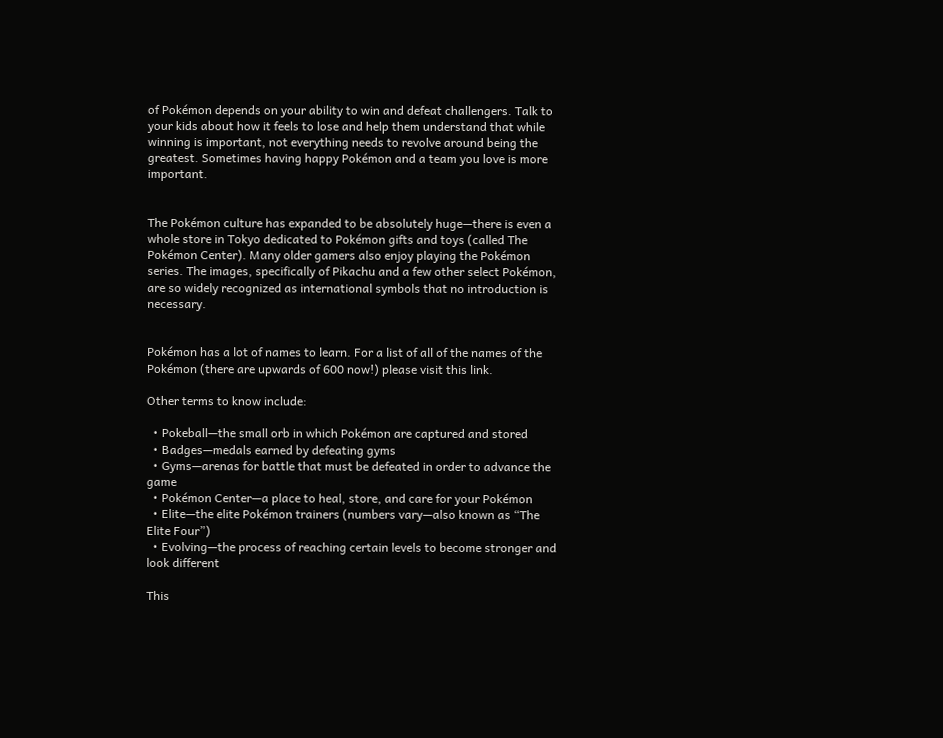of Pokémon depends on your ability to win and defeat challengers. Talk to your kids about how it feels to lose and help them understand that while winning is important, not everything needs to revolve around being the greatest. Sometimes having happy Pokémon and a team you love is more important.


The Pokémon culture has expanded to be absolutely huge—there is even a whole store in Tokyo dedicated to Pokémon gifts and toys (called The Pokémon Center). Many older gamers also enjoy playing the Pokémon series. The images, specifically of Pikachu and a few other select Pokémon, are so widely recognized as international symbols that no introduction is necessary.


Pokémon has a lot of names to learn. For a list of all of the names of the Pokémon (there are upwards of 600 now!) please visit this link.

Other terms to know include:

  • Pokeball—the small orb in which Pokémon are captured and stored
  • Badges—medals earned by defeating gyms
  • Gyms—arenas for battle that must be defeated in order to advance the game
  • Pokémon Center—a place to heal, store, and care for your Pokémon
  • Elite—the elite Pokémon trainers (numbers vary—also known as “The Elite Four”)
  • Evolving—the process of reaching certain levels to become stronger and look different

This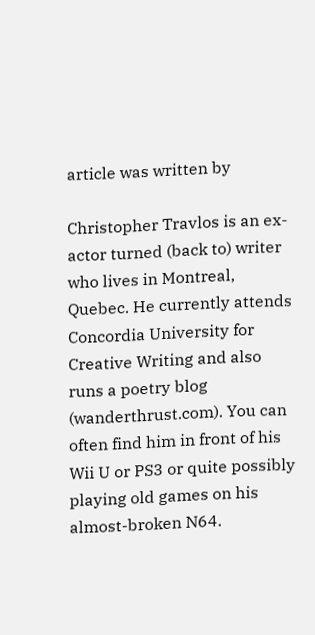article was written by

Christopher Travlos is an ex-actor turned (back to) writer who lives in Montreal, Quebec. He currently attends Concordia University for Creative Writing and also runs a poetry blog (wanderthrust.com). You can often find him in front of his Wii U or PS3 or quite possibly playing old games on his almost-broken N64.